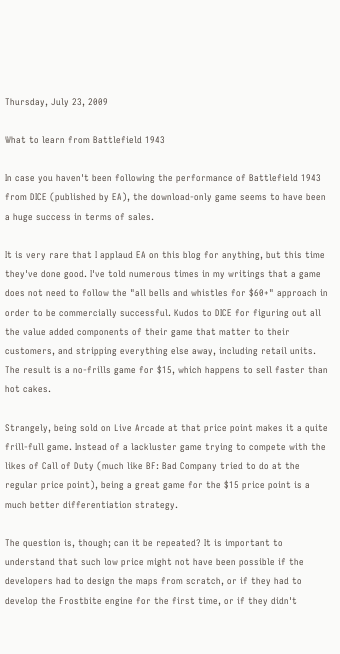Thursday, July 23, 2009

What to learn from Battlefield 1943

In case you haven't been following the performance of Battlefield 1943 from DICE (published by EA), the download-only game seems to have been a huge success in terms of sales.

It is very rare that I applaud EA on this blog for anything, but this time they've done good. I've told numerous times in my writings that a game does not need to follow the "all bells and whistles for $60+" approach in order to be commercially successful. Kudos to DICE for figuring out all the value added components of their game that matter to their customers, and stripping everything else away, including retail units. The result is a no-frills game for $15, which happens to sell faster than hot cakes.

Strangely, being sold on Live Arcade at that price point makes it a quite frill-full game. Instead of a lackluster game trying to compete with the likes of Call of Duty (much like BF: Bad Company tried to do at the regular price point), being a great game for the $15 price point is a much better differentiation strategy.

The question is, though; can it be repeated? It is important to understand that such low price might not have been possible if the developers had to design the maps from scratch, or if they had to develop the Frostbite engine for the first time, or if they didn't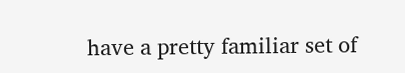have a pretty familiar set of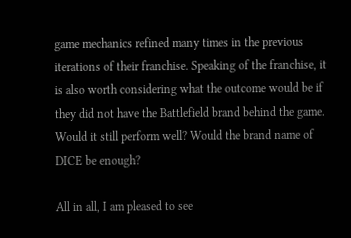game mechanics refined many times in the previous iterations of their franchise. Speaking of the franchise, it is also worth considering what the outcome would be if they did not have the Battlefield brand behind the game. Would it still perform well? Would the brand name of DICE be enough?

All in all, I am pleased to see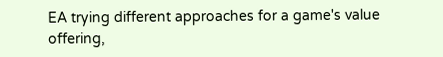EA trying different approaches for a game's value offering,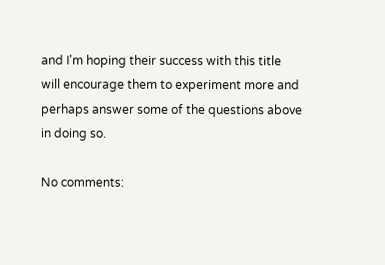and I'm hoping their success with this title will encourage them to experiment more and perhaps answer some of the questions above in doing so.

No comments: